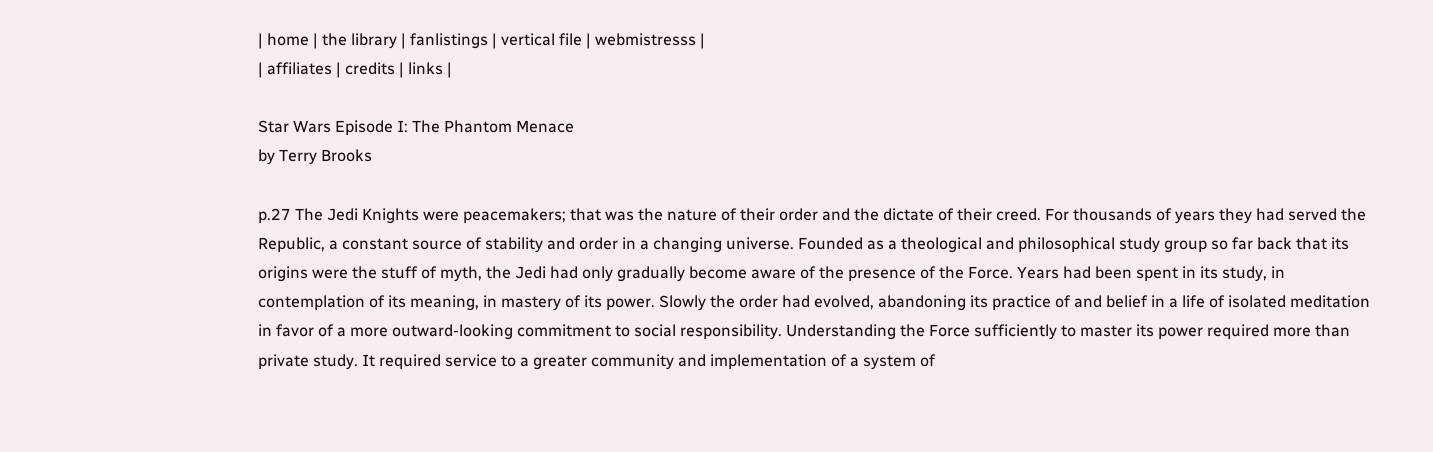| home | the library | fanlistings | vertical file | webmistresss |
| affiliates | credits | links |

Star Wars Episode I: The Phantom Menace
by Terry Brooks

p.27 The Jedi Knights were peacemakers; that was the nature of their order and the dictate of their creed. For thousands of years they had served the Republic, a constant source of stability and order in a changing universe. Founded as a theological and philosophical study group so far back that its origins were the stuff of myth, the Jedi had only gradually become aware of the presence of the Force. Years had been spent in its study, in contemplation of its meaning, in mastery of its power. Slowly the order had evolved, abandoning its practice of and belief in a life of isolated meditation in favor of a more outward-looking commitment to social responsibility. Understanding the Force sufficiently to master its power required more than private study. It required service to a greater community and implementation of a system of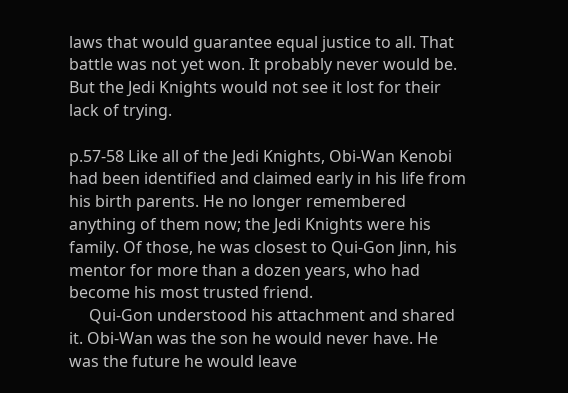laws that would guarantee equal justice to all. That battle was not yet won. It probably never would be. But the Jedi Knights would not see it lost for their lack of trying.

p.57-58 Like all of the Jedi Knights, Obi-Wan Kenobi had been identified and claimed early in his life from his birth parents. He no longer remembered anything of them now; the Jedi Knights were his family. Of those, he was closest to Qui-Gon Jinn, his mentor for more than a dozen years, who had become his most trusted friend.
     Qui-Gon understood his attachment and shared it. Obi-Wan was the son he would never have. He was the future he would leave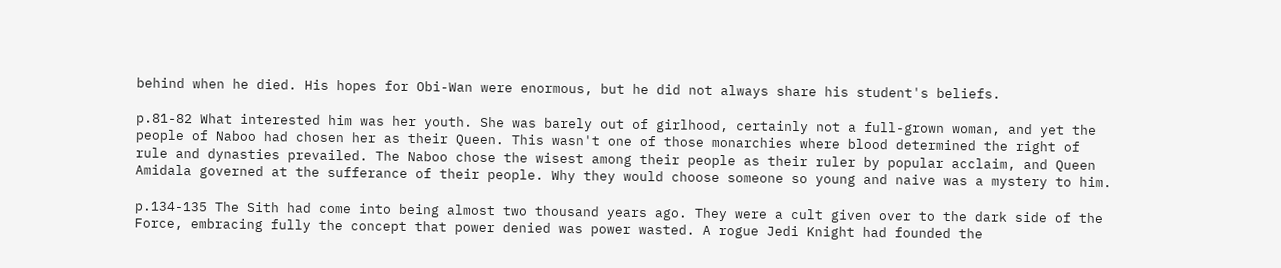behind when he died. His hopes for Obi-Wan were enormous, but he did not always share his student's beliefs.

p.81-82 What interested him was her youth. She was barely out of girlhood, certainly not a full-grown woman, and yet the people of Naboo had chosen her as their Queen. This wasn't one of those monarchies where blood determined the right of rule and dynasties prevailed. The Naboo chose the wisest among their people as their ruler by popular acclaim, and Queen Amidala governed at the sufferance of their people. Why they would choose someone so young and naive was a mystery to him.

p.134-135 The Sith had come into being almost two thousand years ago. They were a cult given over to the dark side of the Force, embracing fully the concept that power denied was power wasted. A rogue Jedi Knight had founded the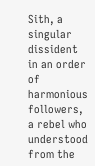Sith, a singular dissident in an order of harmonious followers, a rebel who understood from the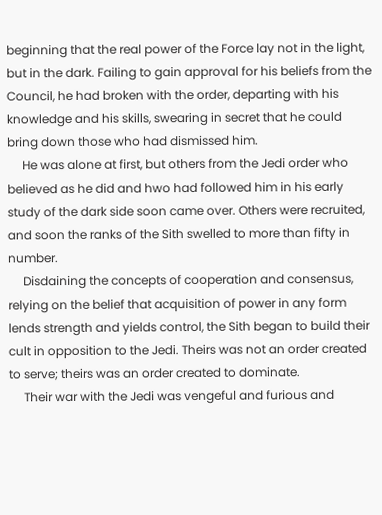beginning that the real power of the Force lay not in the light, but in the dark. Failing to gain approval for his beliefs from the Council, he had broken with the order, departing with his knowledge and his skills, swearing in secret that he could bring down those who had dismissed him.
     He was alone at first, but others from the Jedi order who believed as he did and hwo had followed him in his early study of the dark side soon came over. Others were recruited, and soon the ranks of the Sith swelled to more than fifty in number.
     Disdaining the concepts of cooperation and consensus, relying on the belief that acquisition of power in any form lends strength and yields control, the Sith began to build their cult in opposition to the Jedi. Theirs was not an order created to serve; theirs was an order created to dominate.
     Their war with the Jedi was vengeful and furious and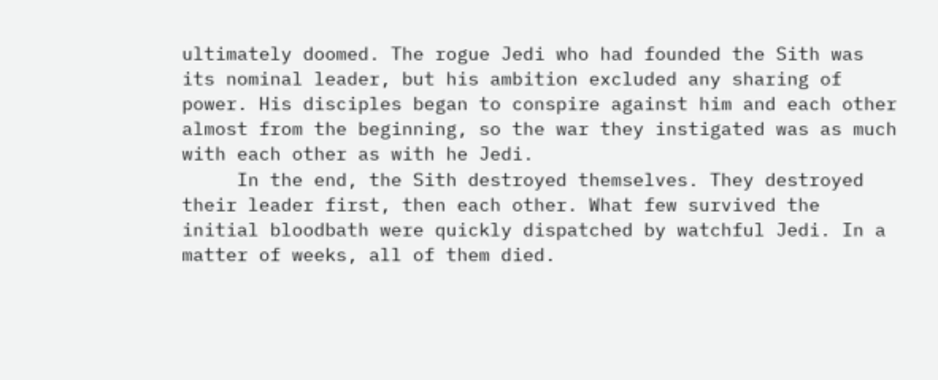ultimately doomed. The rogue Jedi who had founded the Sith was its nominal leader, but his ambition excluded any sharing of power. His disciples began to conspire against him and each other almost from the beginning, so the war they instigated was as much with each other as with he Jedi.
     In the end, the Sith destroyed themselves. They destroyed their leader first, then each other. What few survived the initial bloodbath were quickly dispatched by watchful Jedi. In a matter of weeks, all of them died.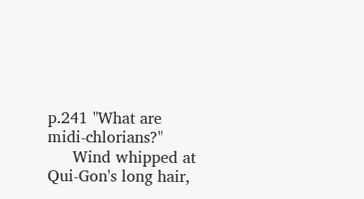p.241 "What are midi-chlorians?"
     Wind whipped at Qui-Gon's long hair,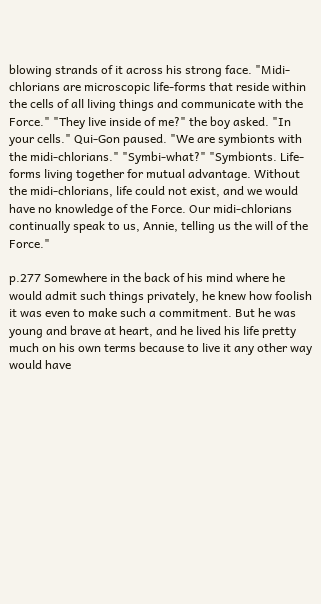blowing strands of it across his strong face. "Midi-chlorians are microscopic life-forms that reside within the cells of all living things and communicate with the Force." "They live inside of me?" the boy asked. "In your cells." Qui-Gon paused. "We are symbionts with the midi-chlorians." "Symbi-what?" "Symbionts. Life-forms living together for mutual advantage. Without the midi-chlorians, life could not exist, and we would have no knowledge of the Force. Our midi-chlorians continually speak to us, Annie, telling us the will of the Force."

p.277 Somewhere in the back of his mind where he would admit such things privately, he knew how foolish it was even to make such a commitment. But he was young and brave at heart, and he lived his life pretty much on his own terms because to live it any other way would have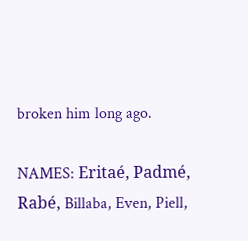broken him long ago.

NAMES: Eritaé, Padmé, Rabé, Billaba, Even, Piell,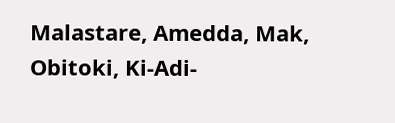Malastare, Amedda, Mak, Obitoki, Ki-Adi-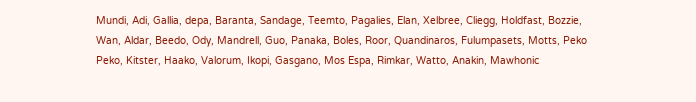Mundi, Adi, Gallia, depa, Baranta, Sandage, Teemto, Pagalies, Elan, Xelbree, Cliegg, Holdfast, Bozzie, Wan, Aldar, Beedo, Ody, Mandrell, Guo, Panaka, Boles, Roor, Quandinaros, Fulumpasets, Motts, Peko Peko, Kitster, Haako, Valorum, Ikopi, Gasgano, Mos Espa, Rimkar, Watto, Anakin, Mawhonic